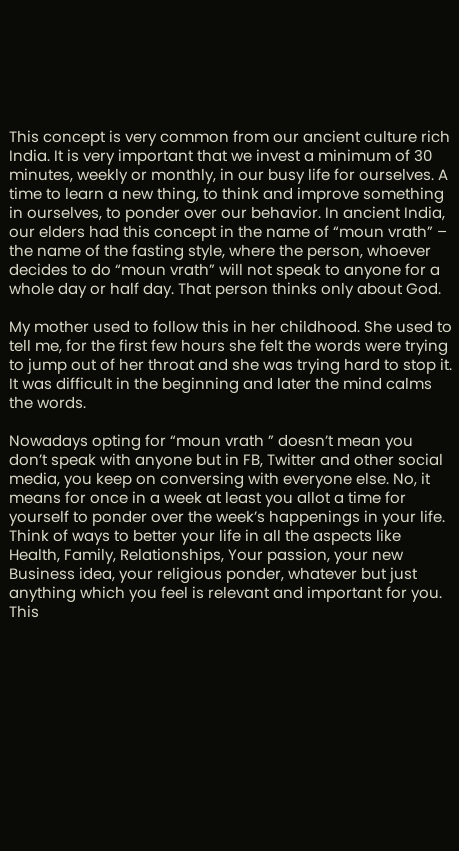This concept is very common from our ancient culture rich India. It is very important that we invest a minimum of 30 minutes, weekly or monthly, in our busy life for ourselves. A time to learn a new thing, to think and improve something in ourselves, to ponder over our behavior. In ancient India, our elders had this concept in the name of “moun vrath” – the name of the fasting style, where the person, whoever decides to do “moun vrath” will not speak to anyone for a whole day or half day. That person thinks only about God.

My mother used to follow this in her childhood. She used to tell me, for the first few hours she felt the words were trying to jump out of her throat and she was trying hard to stop it. It was difficult in the beginning and later the mind calms the words.

Nowadays opting for “moun vrath ” doesn’t mean you don’t speak with anyone but in FB, Twitter and other social media, you keep on conversing with everyone else. No, it means for once in a week at least you allot a time for yourself to ponder over the week’s happenings in your life. Think of ways to better your life in all the aspects like Health, Family, Relationships, Your passion, your new Business idea, your religious ponder, whatever but just anything which you feel is relevant and important for you. This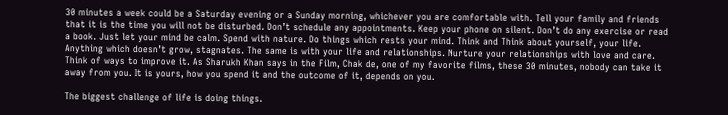30 minutes a week could be a Saturday evening or a Sunday morning, whichever you are comfortable with. Tell your family and friends that it is the time you will not be disturbed. Don’t schedule any appointments. Keep your phone on silent. Don’t do any exercise or read a book. Just let your mind be calm. Spend with nature. Do things which rests your mind. Think and Think about yourself, your life. Anything which doesn’t grow, stagnates. The same is with your life and relationships. Nurture your relationships with love and care. Think of ways to improve it. As Sharukh Khan says in the Film, Chak de, one of my favorite films, these 30 minutes, nobody can take it away from you. It is yours, how you spend it and the outcome of it, depends on you.

The biggest challenge of life is doing things.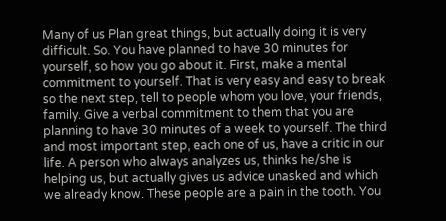Many of us Plan great things, but actually doing it is very difficult. So. You have planned to have 30 minutes for yourself, so how you go about it. First, make a mental commitment to yourself. That is very easy and easy to break so the next step, tell to people whom you love, your friends, family. Give a verbal commitment to them that you are planning to have 30 minutes of a week to yourself. The third and most important step, each one of us, have a critic in our life. A person who always analyzes us, thinks he/she is helping us, but actually gives us advice unasked and which we already know. These people are a pain in the tooth. You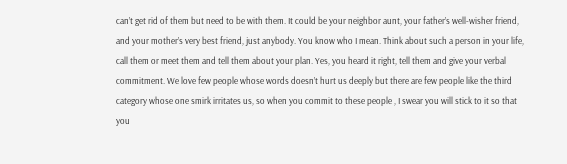can’t get rid of them but need to be with them. It could be your neighbor aunt, your father’s well-wisher friend, and your mother’s very best friend, just anybody. You know who I mean. Think about such a person in your life, call them or meet them and tell them about your plan. Yes, you heard it right, tell them and give your verbal commitment. We love few people whose words doesn’t hurt us deeply but there are few people like the third category whose one smirk irritates us, so when you commit to these people , I swear you will stick to it so that you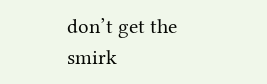don’t get the smirk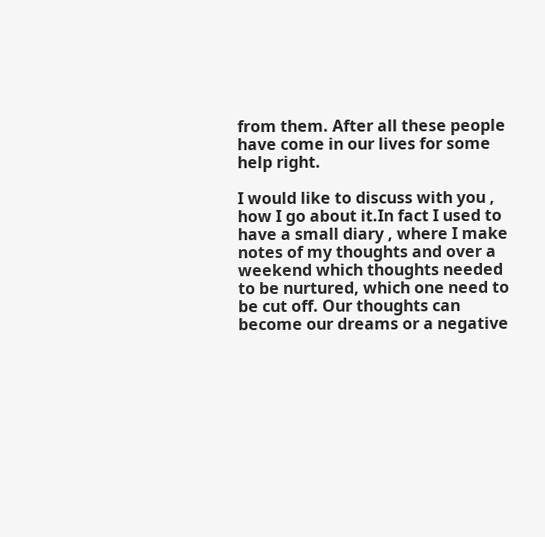from them. After all these people have come in our lives for some help right.

I would like to discuss with you , how I go about it.In fact I used to have a small diary , where I make notes of my thoughts and over a weekend which thoughts needed to be nurtured, which one need to be cut off. Our thoughts can become our dreams or a negative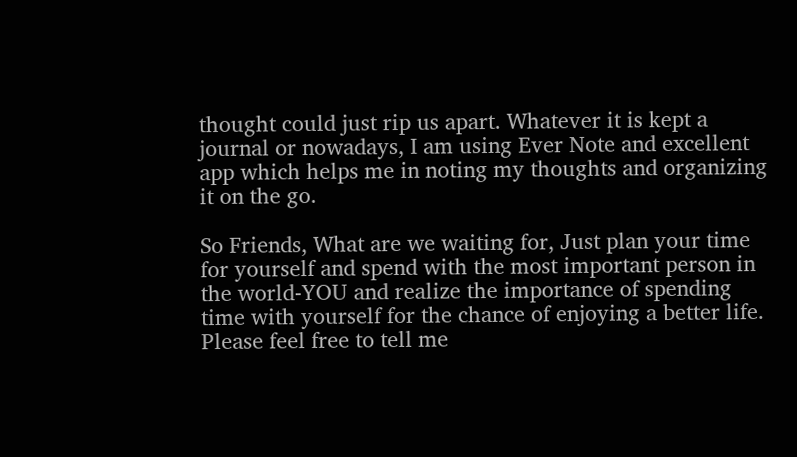thought could just rip us apart. Whatever it is kept a journal or nowadays, I am using Ever Note and excellent app which helps me in noting my thoughts and organizing it on the go.

So Friends, What are we waiting for, Just plan your time for yourself and spend with the most important person in the world-YOU and realize the importance of spending time with yourself for the chance of enjoying a better life. Please feel free to tell me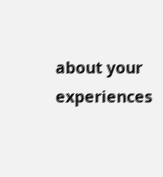about your experiences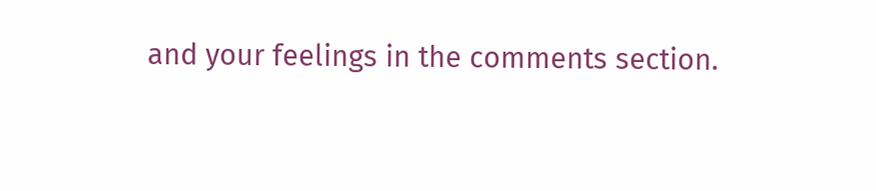and your feelings in the comments section.